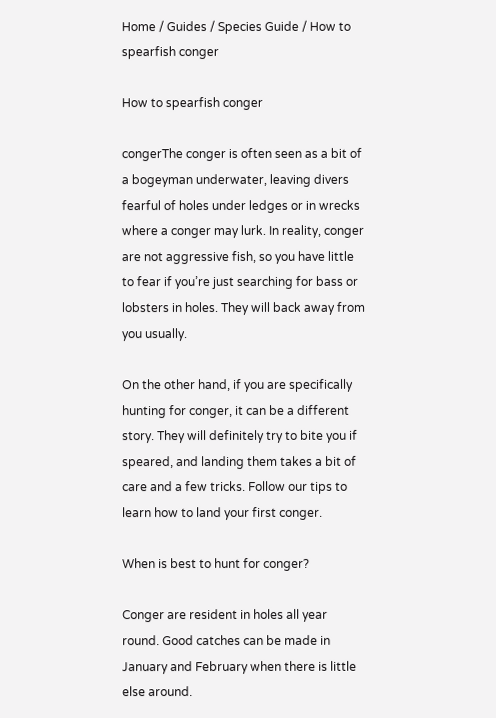Home / Guides / Species Guide / How to spearfish conger

How to spearfish conger

congerThe conger is often seen as a bit of a bogeyman underwater, leaving divers fearful of holes under ledges or in wrecks where a conger may lurk. In reality, conger are not aggressive fish, so you have little to fear if you’re just searching for bass or lobsters in holes. They will back away from you usually.

On the other hand, if you are specifically hunting for conger, it can be a different story. They will definitely try to bite you if speared, and landing them takes a bit of care and a few tricks. Follow our tips to learn how to land your first conger.

When is best to hunt for conger?

Conger are resident in holes all year round. Good catches can be made in January and February when there is little else around.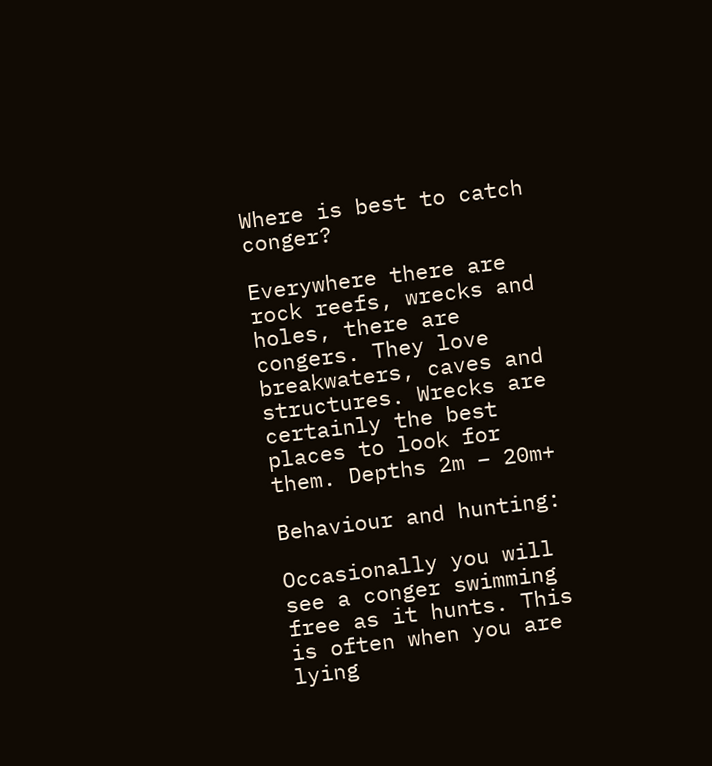Where is best to catch conger?

Everywhere there are rock reefs, wrecks and holes, there are congers. They love breakwaters, caves and structures. Wrecks are certainly the best places to look for them. Depths 2m – 20m+

Behaviour and hunting:

Occasionally you will see a conger swimming free as it hunts. This is often when you are lying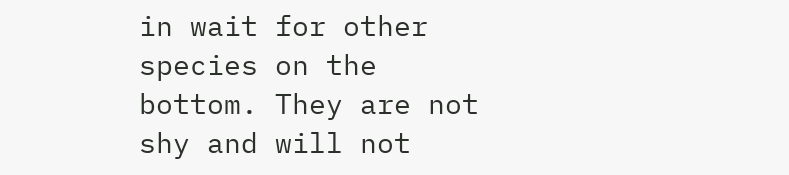in wait for other species on the bottom. They are not shy and will not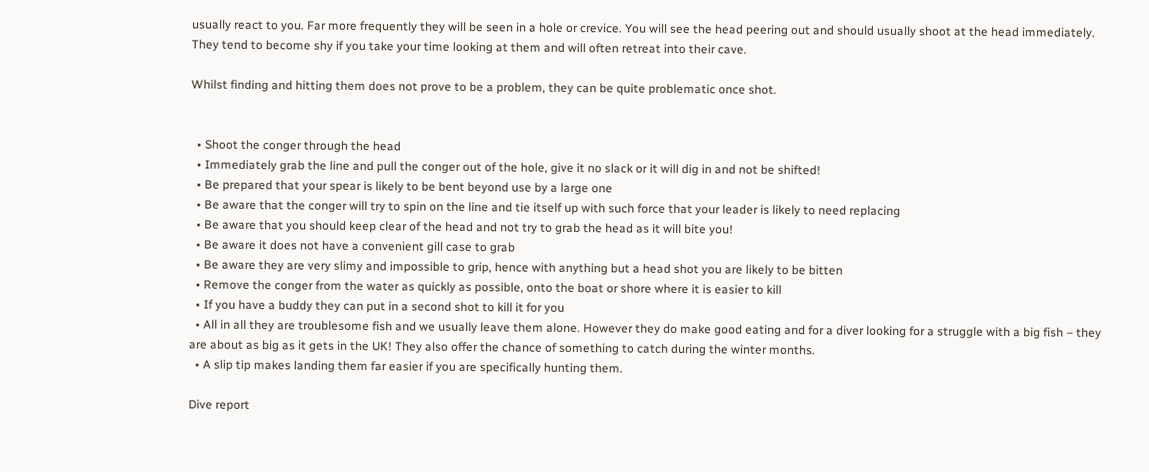usually react to you. Far more frequently they will be seen in a hole or crevice. You will see the head peering out and should usually shoot at the head immediately. They tend to become shy if you take your time looking at them and will often retreat into their cave.

Whilst finding and hitting them does not prove to be a problem, they can be quite problematic once shot.


  • Shoot the conger through the head
  • Immediately grab the line and pull the conger out of the hole, give it no slack or it will dig in and not be shifted!
  • Be prepared that your spear is likely to be bent beyond use by a large one
  • Be aware that the conger will try to spin on the line and tie itself up with such force that your leader is likely to need replacing
  • Be aware that you should keep clear of the head and not try to grab the head as it will bite you!
  • Be aware it does not have a convenient gill case to grab
  • Be aware they are very slimy and impossible to grip, hence with anything but a head shot you are likely to be bitten
  • Remove the conger from the water as quickly as possible, onto the boat or shore where it is easier to kill
  • If you have a buddy they can put in a second shot to kill it for you
  • All in all they are troublesome fish and we usually leave them alone. However they do make good eating and for a diver looking for a struggle with a big fish – they are about as big as it gets in the UK! They also offer the chance of something to catch during the winter months.
  • A slip tip makes landing them far easier if you are specifically hunting them.

Dive report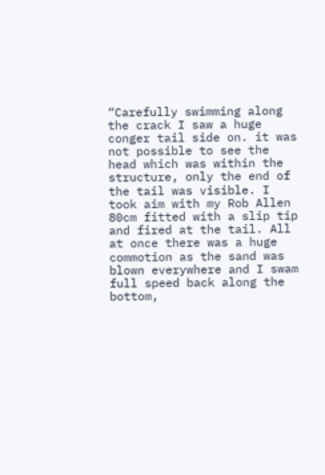“Carefully swimming along the crack I saw a huge conger tail side on. it was not possible to see the head which was within the structure, only the end of the tail was visible. I took aim with my Rob Allen 80cm fitted with a slip tip and fired at the tail. All at once there was a huge commotion as the sand was blown everywhere and I swam full speed back along the bottom,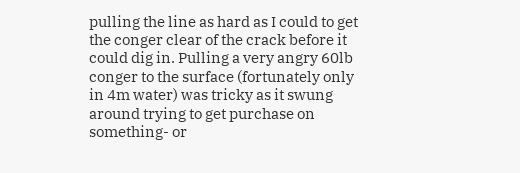pulling the line as hard as I could to get the conger clear of the crack before it could dig in. Pulling a very angry 60lb conger to the surface (fortunately only in 4m water) was tricky as it swung around trying to get purchase on something- or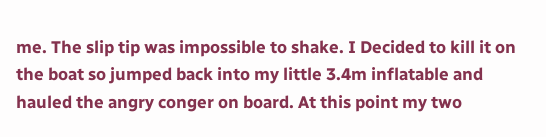me. The slip tip was impossible to shake. I Decided to kill it on the boat so jumped back into my little 3.4m inflatable and hauled the angry conger on board. At this point my two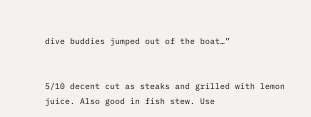dive buddies jumped out of the boat…”


5/10 decent cut as steaks and grilled with lemon juice. Also good in fish stew. Use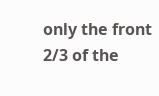only the front 2/3 of the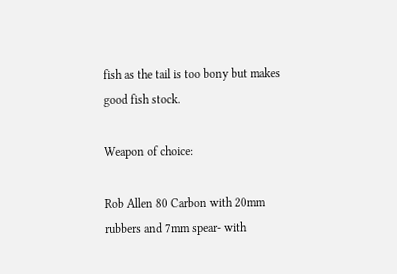fish as the tail is too bony but makes good fish stock.

Weapon of choice:

Rob Allen 80 Carbon with 20mm rubbers and 7mm spear- with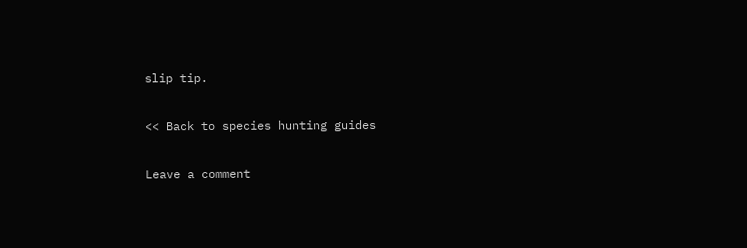slip tip.

<< Back to species hunting guides

Leave a comment